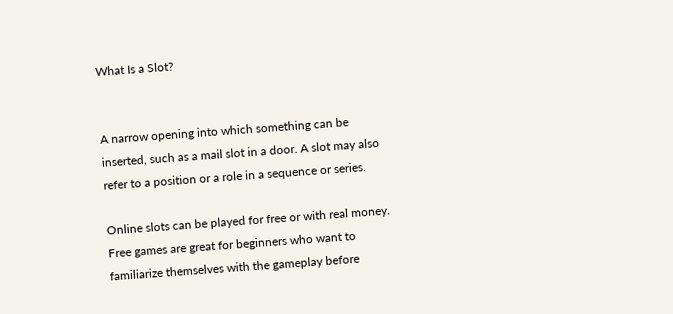What Is a Slot?


A narrow opening into which something can be inserted, such as a mail slot in a door. A slot may also refer to a position or a role in a sequence or series.

Online slots can be played for free or with real money. Free games are great for beginners who want to familiarize themselves with the gameplay before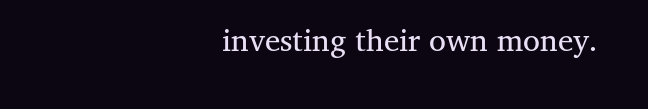investing their own money.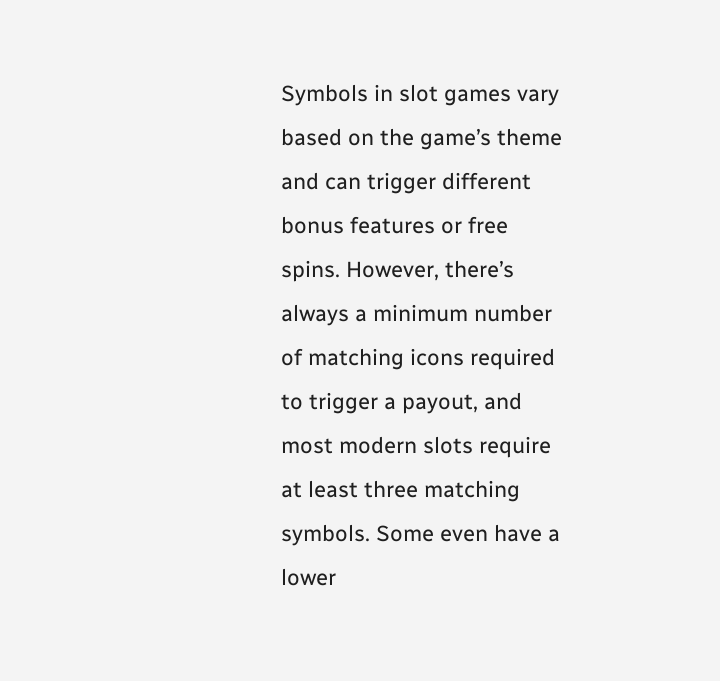Symbols in slot games vary based on the game’s theme and can trigger different bonus features or free spins. However, there’s always a minimum number of matching icons required to trigger a payout, and most modern slots require at least three matching symbols. Some even have a lower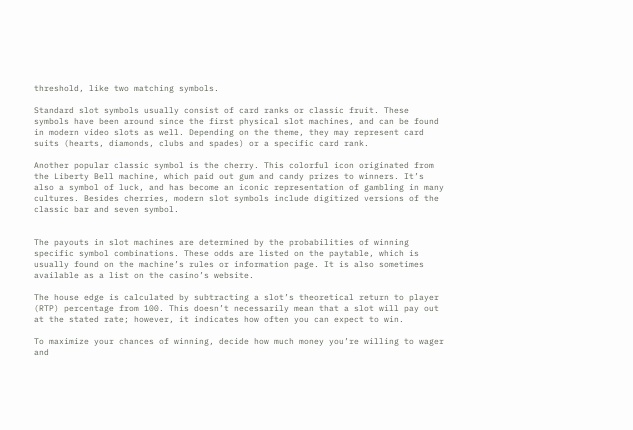threshold, like two matching symbols.

Standard slot symbols usually consist of card ranks or classic fruit. These symbols have been around since the first physical slot machines, and can be found in modern video slots as well. Depending on the theme, they may represent card suits (hearts, diamonds, clubs and spades) or a specific card rank.

Another popular classic symbol is the cherry. This colorful icon originated from the Liberty Bell machine, which paid out gum and candy prizes to winners. It’s also a symbol of luck, and has become an iconic representation of gambling in many cultures. Besides cherries, modern slot symbols include digitized versions of the classic bar and seven symbol.


The payouts in slot machines are determined by the probabilities of winning specific symbol combinations. These odds are listed on the paytable, which is usually found on the machine’s rules or information page. It is also sometimes available as a list on the casino’s website.

The house edge is calculated by subtracting a slot’s theoretical return to player (RTP) percentage from 100. This doesn’t necessarily mean that a slot will pay out at the stated rate; however, it indicates how often you can expect to win.

To maximize your chances of winning, decide how much money you’re willing to wager and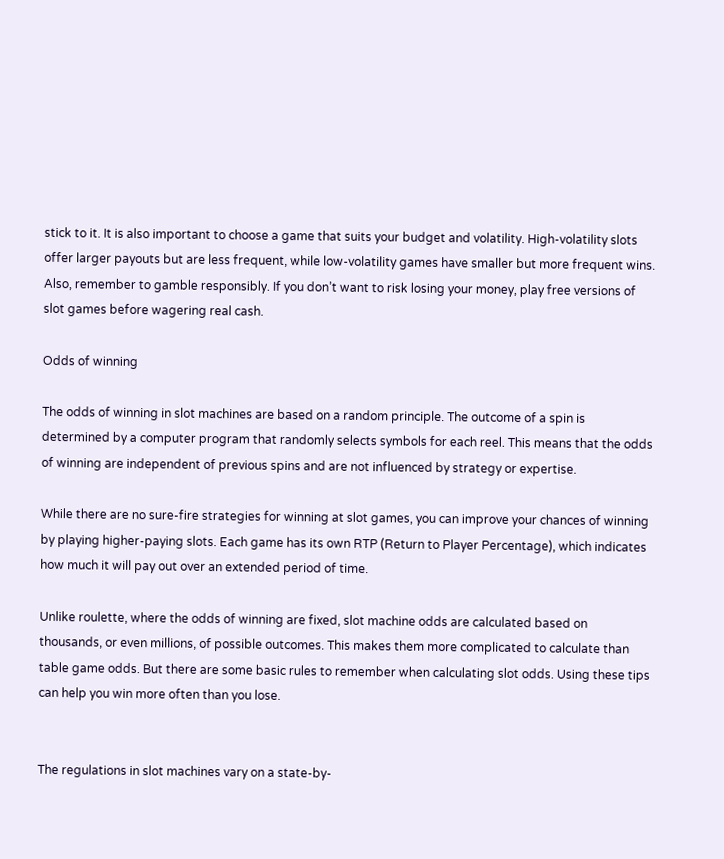stick to it. It is also important to choose a game that suits your budget and volatility. High-volatility slots offer larger payouts but are less frequent, while low-volatility games have smaller but more frequent wins. Also, remember to gamble responsibly. If you don’t want to risk losing your money, play free versions of slot games before wagering real cash.

Odds of winning

The odds of winning in slot machines are based on a random principle. The outcome of a spin is determined by a computer program that randomly selects symbols for each reel. This means that the odds of winning are independent of previous spins and are not influenced by strategy or expertise.

While there are no sure-fire strategies for winning at slot games, you can improve your chances of winning by playing higher-paying slots. Each game has its own RTP (Return to Player Percentage), which indicates how much it will pay out over an extended period of time.

Unlike roulette, where the odds of winning are fixed, slot machine odds are calculated based on thousands, or even millions, of possible outcomes. This makes them more complicated to calculate than table game odds. But there are some basic rules to remember when calculating slot odds. Using these tips can help you win more often than you lose.


The regulations in slot machines vary on a state-by-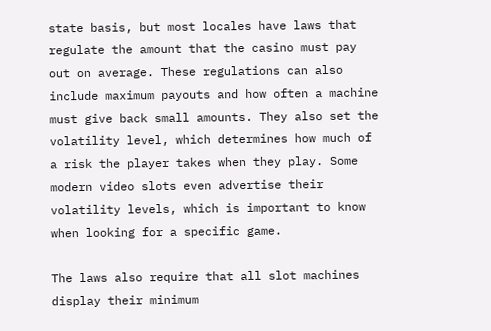state basis, but most locales have laws that regulate the amount that the casino must pay out on average. These regulations can also include maximum payouts and how often a machine must give back small amounts. They also set the volatility level, which determines how much of a risk the player takes when they play. Some modern video slots even advertise their volatility levels, which is important to know when looking for a specific game.

The laws also require that all slot machines display their minimum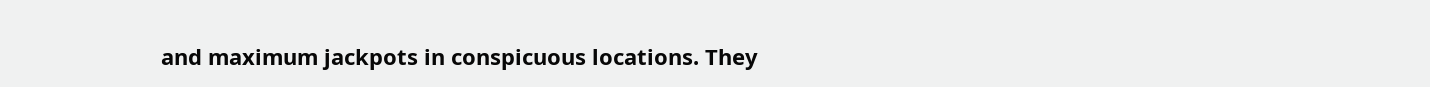and maximum jackpots in conspicuous locations. They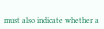must also indicate whether a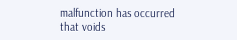malfunction has occurred that voids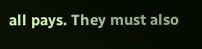all pays. They must also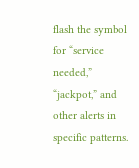flash the symbol for “service needed,” “jackpot,” and other alerts in specific patterns.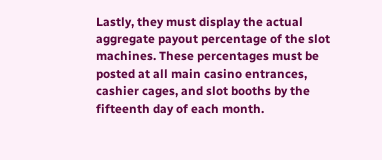Lastly, they must display the actual aggregate payout percentage of the slot machines. These percentages must be posted at all main casino entrances, cashier cages, and slot booths by the fifteenth day of each month.